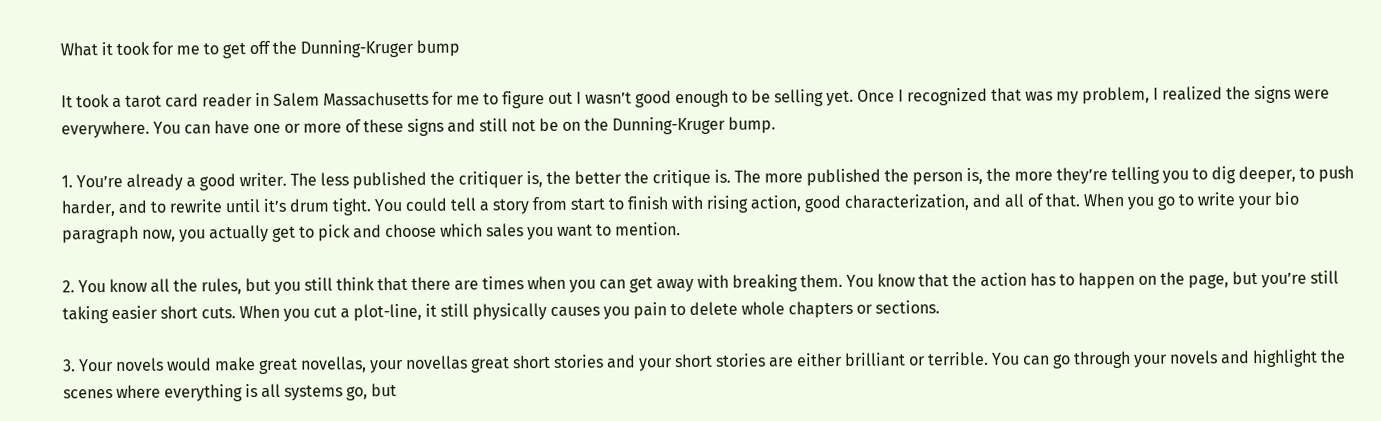What it took for me to get off the Dunning-Kruger bump

It took a tarot card reader in Salem Massachusetts for me to figure out I wasn’t good enough to be selling yet. Once I recognized that was my problem, I realized the signs were everywhere. You can have one or more of these signs and still not be on the Dunning-Kruger bump.

1. You’re already a good writer. The less published the critiquer is, the better the critique is. The more published the person is, the more they’re telling you to dig deeper, to push harder, and to rewrite until it’s drum tight. You could tell a story from start to finish with rising action, good characterization, and all of that. When you go to write your bio paragraph now, you actually get to pick and choose which sales you want to mention.

2. You know all the rules, but you still think that there are times when you can get away with breaking them. You know that the action has to happen on the page, but you’re still taking easier short cuts. When you cut a plot-line, it still physically causes you pain to delete whole chapters or sections.

3. Your novels would make great novellas, your novellas great short stories and your short stories are either brilliant or terrible. You can go through your novels and highlight the scenes where everything is all systems go, but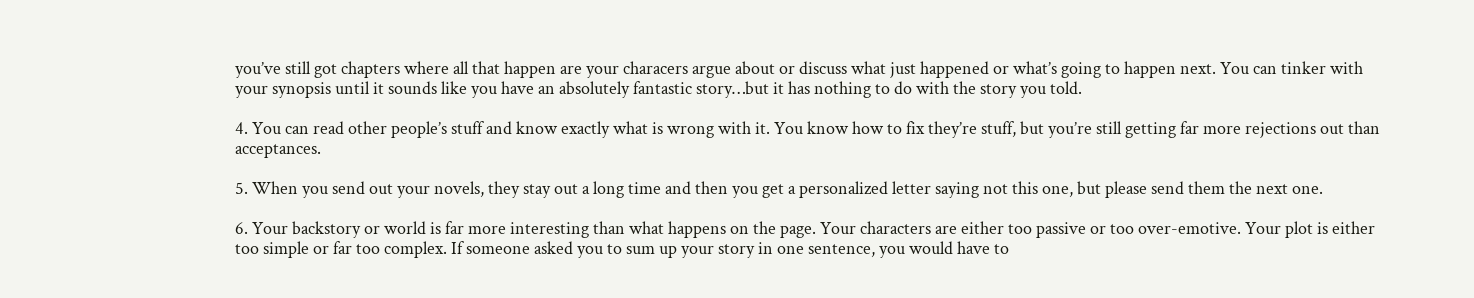you’ve still got chapters where all that happen are your characers argue about or discuss what just happened or what’s going to happen next. You can tinker with your synopsis until it sounds like you have an absolutely fantastic story…but it has nothing to do with the story you told.

4. You can read other people’s stuff and know exactly what is wrong with it. You know how to fix they’re stuff, but you’re still getting far more rejections out than acceptances.

5. When you send out your novels, they stay out a long time and then you get a personalized letter saying not this one, but please send them the next one.

6. Your backstory or world is far more interesting than what happens on the page. Your characters are either too passive or too over-emotive. Your plot is either too simple or far too complex. If someone asked you to sum up your story in one sentence, you would have to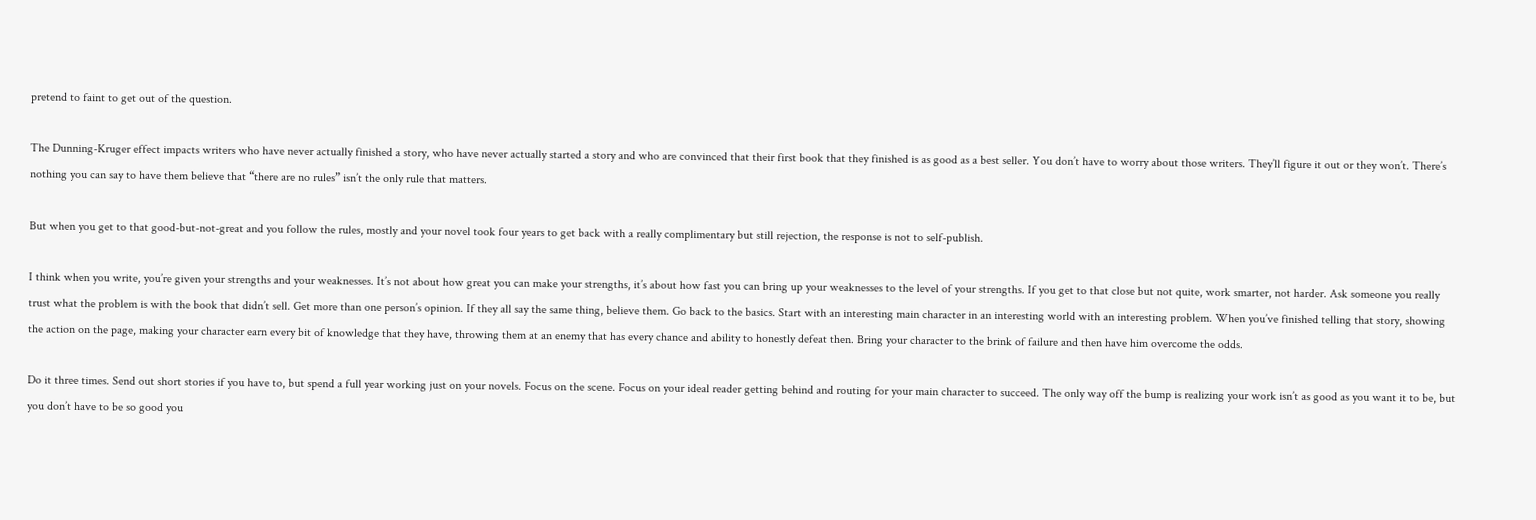pretend to faint to get out of the question.

The Dunning-Kruger effect impacts writers who have never actually finished a story, who have never actually started a story and who are convinced that their first book that they finished is as good as a best seller. You don’t have to worry about those writers. They’ll figure it out or they won’t. There’s nothing you can say to have them believe that “there are no rules” isn’t the only rule that matters.

But when you get to that good-but-not-great and you follow the rules, mostly and your novel took four years to get back with a really complimentary but still rejection, the response is not to self-publish.

I think when you write, you’re given your strengths and your weaknesses. It’s not about how great you can make your strengths, it’s about how fast you can bring up your weaknesses to the level of your strengths. If you get to that close but not quite, work smarter, not harder. Ask someone you really trust what the problem is with the book that didn’t sell. Get more than one person’s opinion. If they all say the same thing, believe them. Go back to the basics. Start with an interesting main character in an interesting world with an interesting problem. When you’ve finished telling that story, showing the action on the page, making your character earn every bit of knowledge that they have, throwing them at an enemy that has every chance and ability to honestly defeat then. Bring your character to the brink of failure and then have him overcome the odds.

Do it three times. Send out short stories if you have to, but spend a full year working just on your novels. Focus on the scene. Focus on your ideal reader getting behind and routing for your main character to succeed. The only way off the bump is realizing your work isn’t as good as you want it to be, but you don’t have to be so good you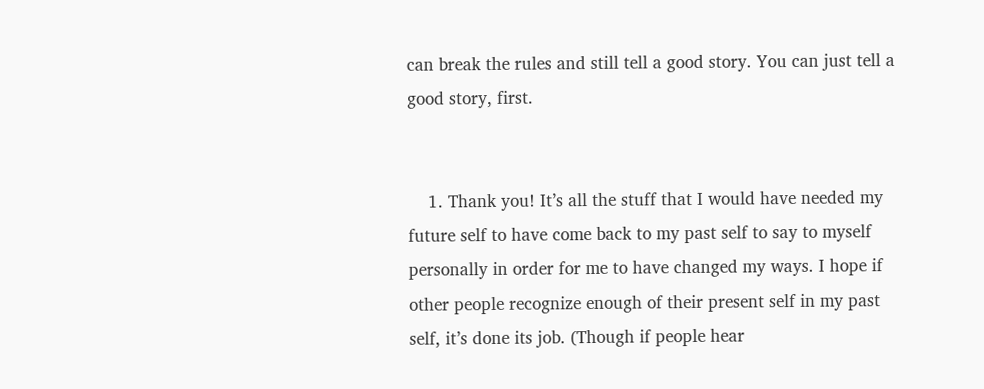can break the rules and still tell a good story. You can just tell a good story, first.


    1. Thank you! It’s all the stuff that I would have needed my future self to have come back to my past self to say to myself personally in order for me to have changed my ways. I hope if other people recognize enough of their present self in my past self, it’s done its job. (Though if people hear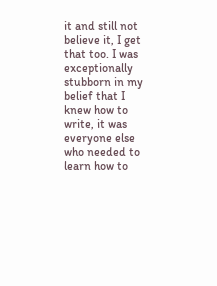it and still not believe it, I get that too. I was exceptionally stubborn in my belief that I knew how to write, it was everyone else who needed to learn how to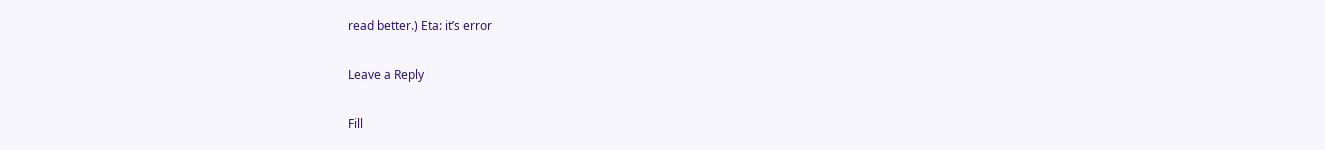read better.) Eta: it’s error

Leave a Reply

Fill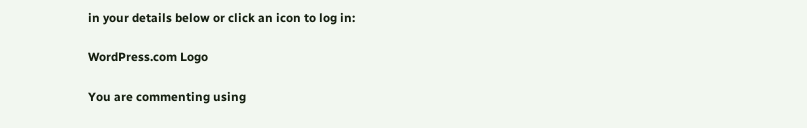in your details below or click an icon to log in:

WordPress.com Logo

You are commenting using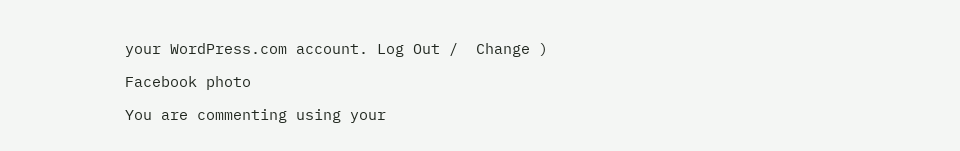your WordPress.com account. Log Out /  Change )

Facebook photo

You are commenting using your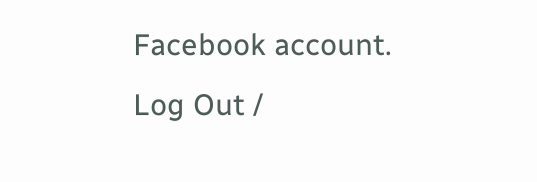Facebook account. Log Out /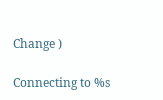Change )

Connecting to %s